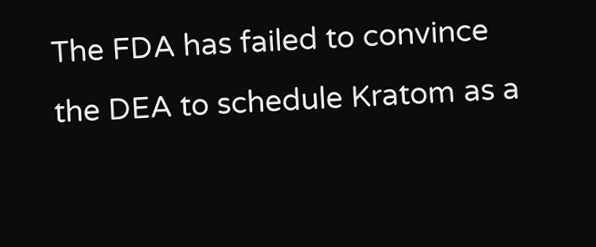The FDA has failed to convince the DEA to schedule Kratom as a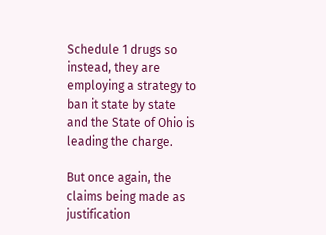Schedule 1 drugs so instead, they are employing a strategy to ban it state by state and the State of Ohio is leading the charge.

But once again, the claims being made as justification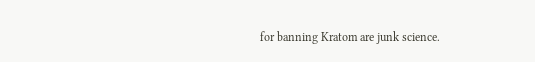for banning Kratom are junk science.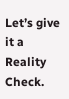Let’s give it a Reality Check.